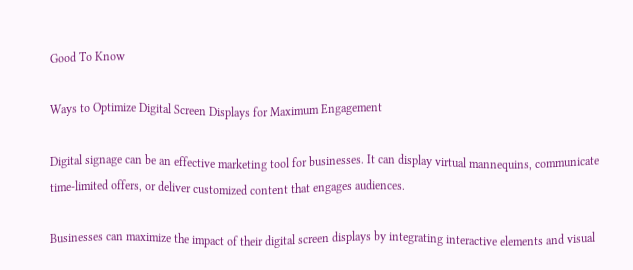Good To Know

Ways to Optimize Digital Screen Displays for Maximum Engagement

Digital signage can be an effective marketing tool for businesses. It can display virtual mannequins, communicate time-limited offers, or deliver customized content that engages audiences.

Businesses can maximize the impact of their digital screen displays by integrating interactive elements and visual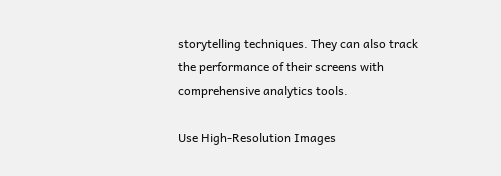storytelling techniques. They can also track the performance of their screens with comprehensive analytics tools.

Use High-Resolution Images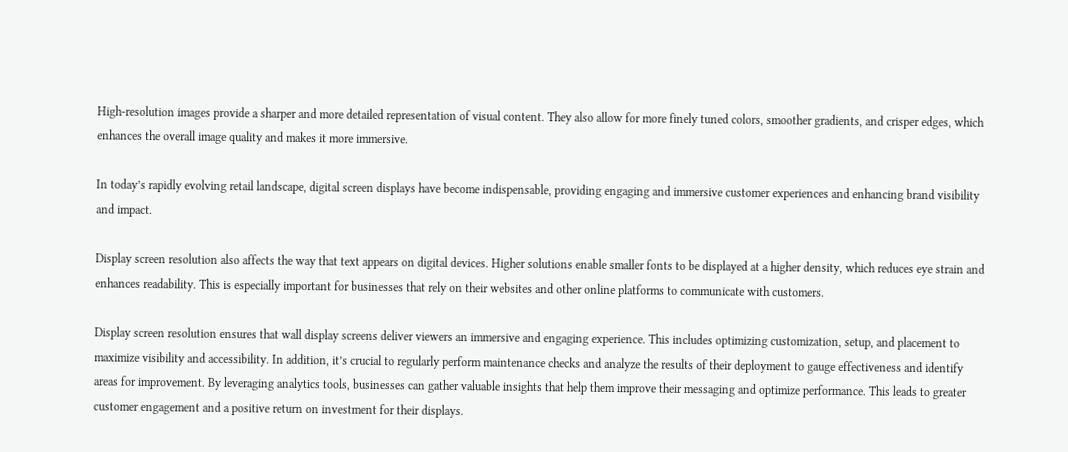High-resolution images provide a sharper and more detailed representation of visual content. They also allow for more finely tuned colors, smoother gradients, and crisper edges, which enhances the overall image quality and makes it more immersive.

In today’s rapidly evolving retail landscape, digital screen displays have become indispensable, providing engaging and immersive customer experiences and enhancing brand visibility and impact.

Display screen resolution also affects the way that text appears on digital devices. Higher solutions enable smaller fonts to be displayed at a higher density, which reduces eye strain and enhances readability. This is especially important for businesses that rely on their websites and other online platforms to communicate with customers.

Display screen resolution ensures that wall display screens deliver viewers an immersive and engaging experience. This includes optimizing customization, setup, and placement to maximize visibility and accessibility. In addition, it’s crucial to regularly perform maintenance checks and analyze the results of their deployment to gauge effectiveness and identify areas for improvement. By leveraging analytics tools, businesses can gather valuable insights that help them improve their messaging and optimize performance. This leads to greater customer engagement and a positive return on investment for their displays.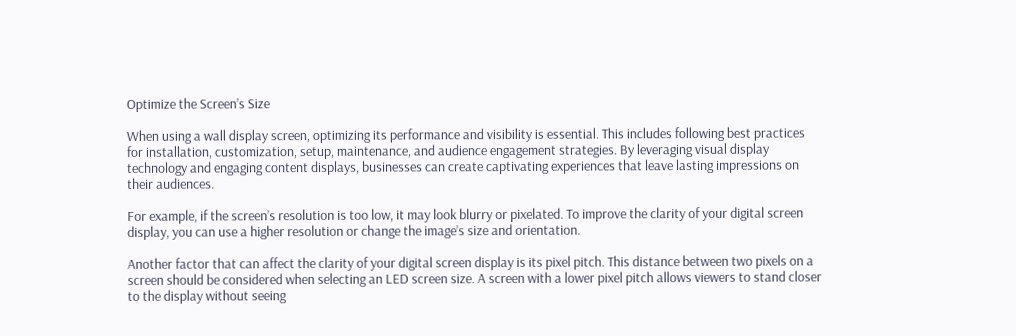Optimize the Screen’s Size

When using a wall display screen, optimizing its performance and visibility is essential. This includes following best practices for installation, customization, setup, maintenance, and audience engagement strategies. By leveraging visual display technology and engaging content displays, businesses can create captivating experiences that leave lasting impressions on their audiences.

For example, if the screen’s resolution is too low, it may look blurry or pixelated. To improve the clarity of your digital screen display, you can use a higher resolution or change the image’s size and orientation.

Another factor that can affect the clarity of your digital screen display is its pixel pitch. This distance between two pixels on a screen should be considered when selecting an LED screen size. A screen with a lower pixel pitch allows viewers to stand closer to the display without seeing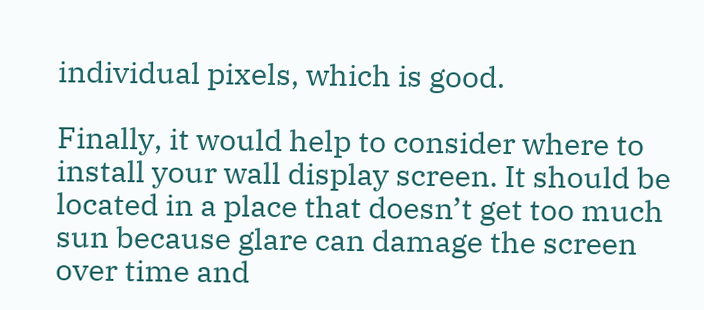individual pixels, which is good.

Finally, it would help to consider where to install your wall display screen. It should be located in a place that doesn’t get too much sun because glare can damage the screen over time and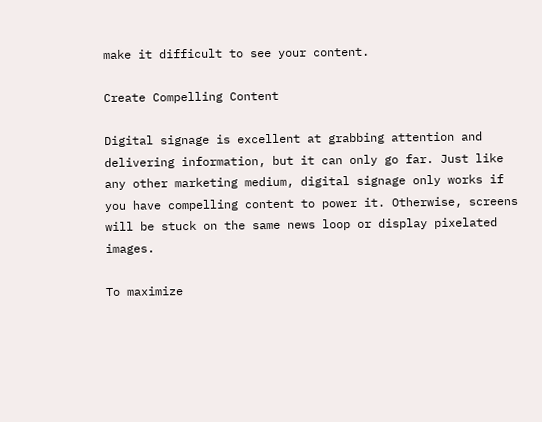make it difficult to see your content.

Create Compelling Content

Digital signage is excellent at grabbing attention and delivering information, but it can only go far. Just like any other marketing medium, digital signage only works if you have compelling content to power it. Otherwise, screens will be stuck on the same news loop or display pixelated images.

To maximize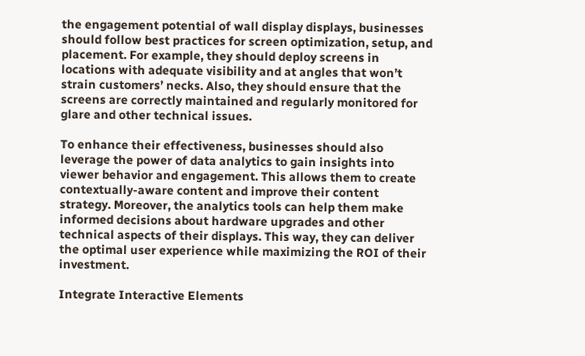the engagement potential of wall display displays, businesses should follow best practices for screen optimization, setup, and placement. For example, they should deploy screens in locations with adequate visibility and at angles that won’t strain customers’ necks. Also, they should ensure that the screens are correctly maintained and regularly monitored for glare and other technical issues.

To enhance their effectiveness, businesses should also leverage the power of data analytics to gain insights into viewer behavior and engagement. This allows them to create contextually-aware content and improve their content strategy. Moreover, the analytics tools can help them make informed decisions about hardware upgrades and other technical aspects of their displays. This way, they can deliver the optimal user experience while maximizing the ROI of their investment.

Integrate Interactive Elements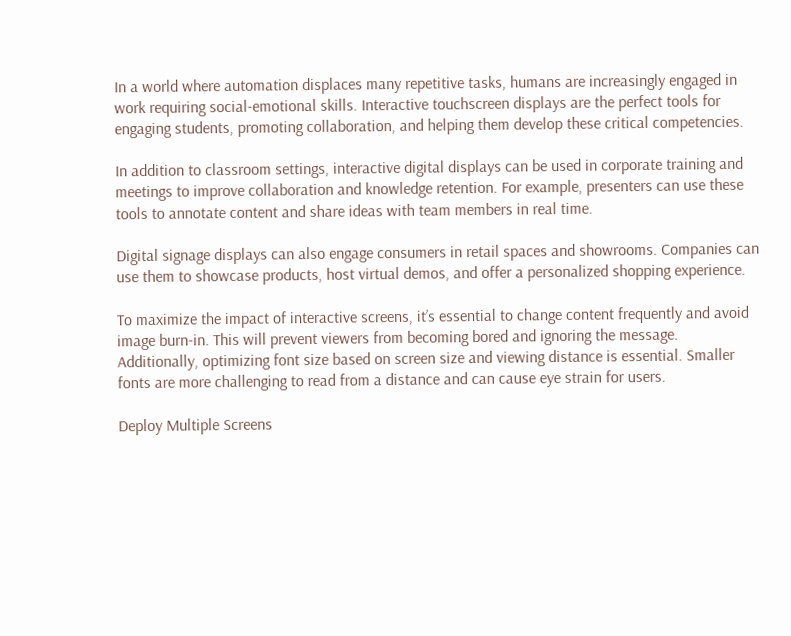In a world where automation displaces many repetitive tasks, humans are increasingly engaged in work requiring social-emotional skills. Interactive touchscreen displays are the perfect tools for engaging students, promoting collaboration, and helping them develop these critical competencies.

In addition to classroom settings, interactive digital displays can be used in corporate training and meetings to improve collaboration and knowledge retention. For example, presenters can use these tools to annotate content and share ideas with team members in real time.

Digital signage displays can also engage consumers in retail spaces and showrooms. Companies can use them to showcase products, host virtual demos, and offer a personalized shopping experience.

To maximize the impact of interactive screens, it’s essential to change content frequently and avoid image burn-in. This will prevent viewers from becoming bored and ignoring the message. Additionally, optimizing font size based on screen size and viewing distance is essential. Smaller fonts are more challenging to read from a distance and can cause eye strain for users.

Deploy Multiple Screens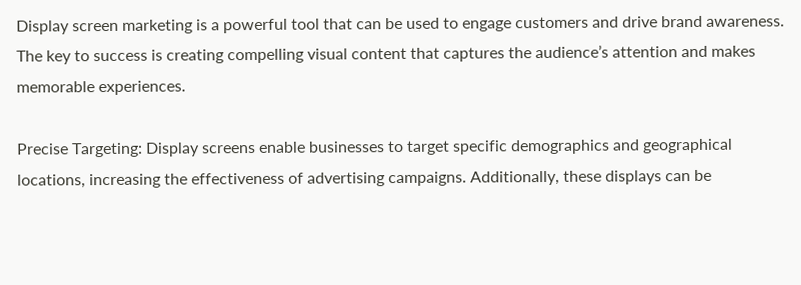Display screen marketing is a powerful tool that can be used to engage customers and drive brand awareness. The key to success is creating compelling visual content that captures the audience’s attention and makes memorable experiences.

Precise Targeting: Display screens enable businesses to target specific demographics and geographical locations, increasing the effectiveness of advertising campaigns. Additionally, these displays can be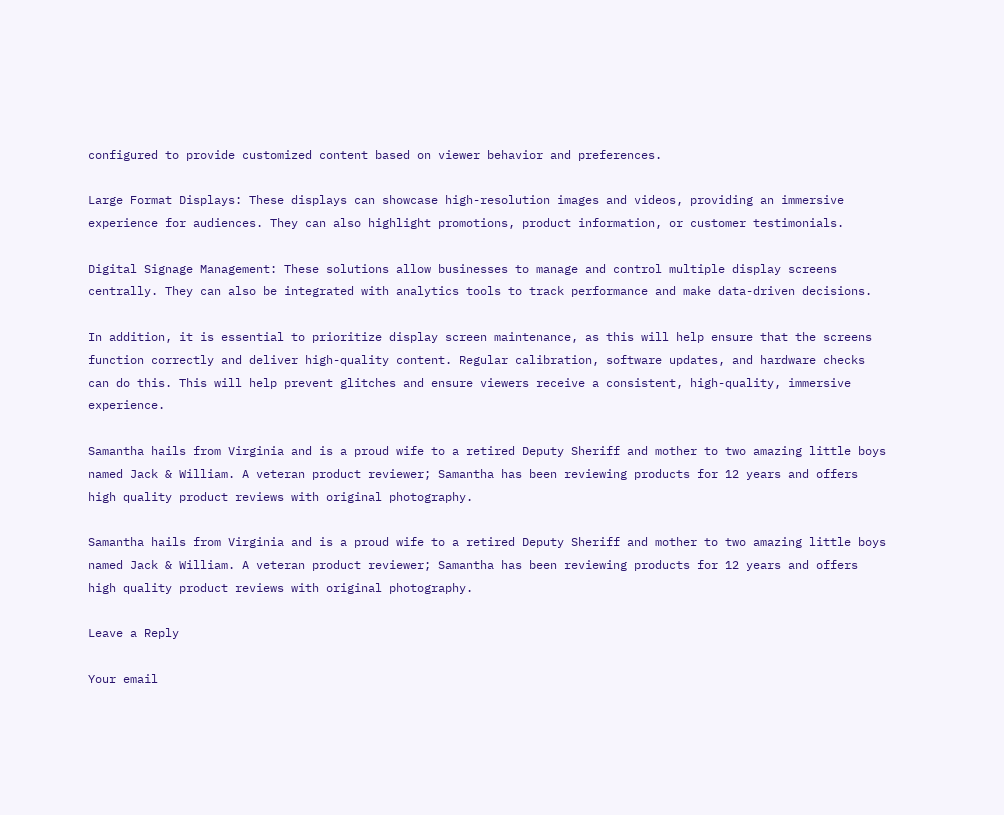configured to provide customized content based on viewer behavior and preferences.

Large Format Displays: These displays can showcase high-resolution images and videos, providing an immersive experience for audiences. They can also highlight promotions, product information, or customer testimonials.

Digital Signage Management: These solutions allow businesses to manage and control multiple display screens centrally. They can also be integrated with analytics tools to track performance and make data-driven decisions.

In addition, it is essential to prioritize display screen maintenance, as this will help ensure that the screens function correctly and deliver high-quality content. Regular calibration, software updates, and hardware checks can do this. This will help prevent glitches and ensure viewers receive a consistent, high-quality, immersive experience.

Samantha hails from Virginia and is a proud wife to a retired Deputy Sheriff and mother to two amazing little boys named Jack & William. A veteran product reviewer; Samantha has been reviewing products for 12 years and offers high quality product reviews with original photography.

Samantha hails from Virginia and is a proud wife to a retired Deputy Sheriff and mother to two amazing little boys named Jack & William. A veteran product reviewer; Samantha has been reviewing products for 12 years and offers high quality product reviews with original photography.

Leave a Reply

Your email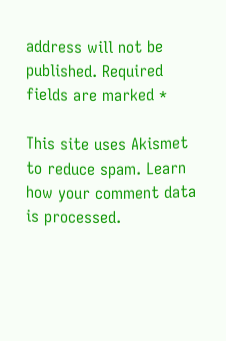address will not be published. Required fields are marked *

This site uses Akismet to reduce spam. Learn how your comment data is processed.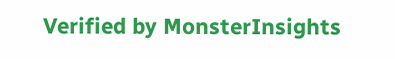Verified by MonsterInsights